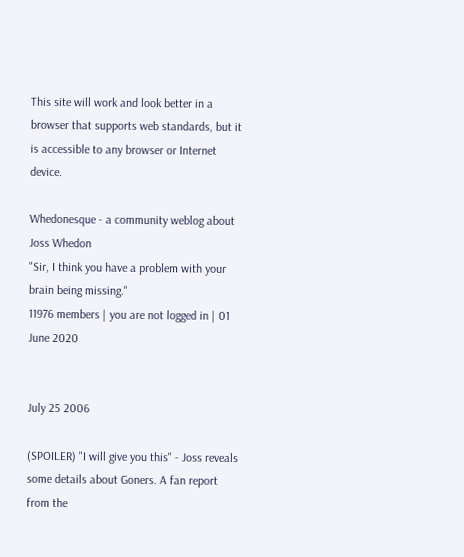This site will work and look better in a browser that supports web standards, but it is accessible to any browser or Internet device.

Whedonesque - a community weblog about Joss Whedon
"Sir, I think you have a problem with your brain being missing."
11976 members | you are not logged in | 01 June 2020


July 25 2006

(SPOILER) "I will give you this" - Joss reveals some details about Goners. A fan report from the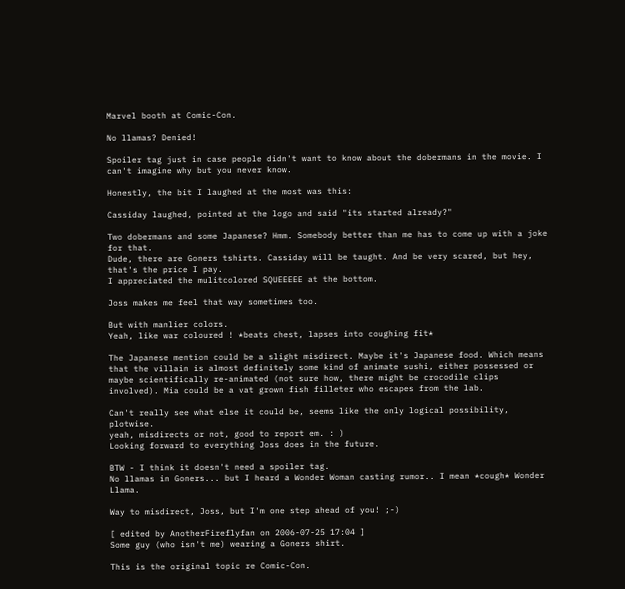Marvel booth at Comic-Con.

No llamas? Denied!

Spoiler tag just in case people didn't want to know about the dobermans in the movie. I can't imagine why but you never know.

Honestly, the bit I laughed at the most was this:

Cassiday laughed, pointed at the logo and said "its started already?"

Two dobermans and some Japanese? Hmm. Somebody better than me has to come up with a joke for that.
Dude, there are Goners tshirts. Cassiday will be taught. And be very scared, but hey, that's the price I pay.
I appreciated the mulitcolored SQUEEEEE at the bottom.

Joss makes me feel that way sometimes too.

But with manlier colors.
Yeah, like war coloured ! *beats chest, lapses into coughing fit*

The Japanese mention could be a slight misdirect. Maybe it's Japanese food. Which means that the villain is almost definitely some kind of animate sushi, either possessed or maybe scientifically re-animated (not sure how, there might be crocodile clips involved). Mia could be a vat grown fish filleter who escapes from the lab.

Can't really see what else it could be, seems like the only logical possibility, plotwise.
yeah, misdirects or not, good to report em. : )
Looking forward to everything Joss does in the future.

BTW - I think it doesn't need a spoiler tag.
No llamas in Goners... but I heard a Wonder Woman casting rumor.. I mean *cough* Wonder Llama.

Way to misdirect, Joss, but I'm one step ahead of you! ;-)

[ edited by AnotherFireflyfan on 2006-07-25 17:04 ]
Some guy (who isn't me) wearing a Goners shirt.

This is the original topic re Comic-Con.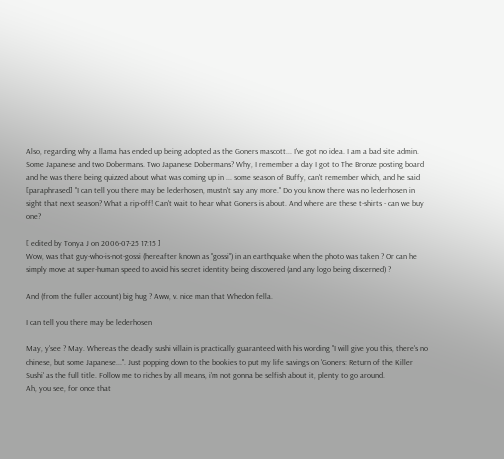Also, regarding why a llama has ended up being adopted as the Goners mascott... I've got no idea. I am a bad site admin.
Some Japanese and two Dobermans. Two Japanese Dobermans? Why, I remember a day I got to The Bronze posting board and he was there being quizzed about what was coming up in ... some season of Buffy, can't remember which, and he said [paraphrased] "I can tell you there may be lederhosen, mustn't say any more." Do you know there was no lederhosen in sight that next season? What a rip-off! Can't wait to hear what Goners is about. And where are these t-shirts - can we buy one?

[ edited by Tonya J on 2006-07-25 17:15 ]
Wow, was that guy-who-is-not-gossi (hereafter known as "gossi") in an earthquake when the photo was taken ? Or can he simply move at super-human speed to avoid his secret identity being discovered (and any logo being discerned) ?

And (from the fuller account) big hug ? Aww, v. nice man that Whedon fella.

I can tell you there may be lederhosen

May, y'see ? May. Whereas the deadly sushi villain is practically guaranteed with his wording "I will give you this, there's no chinese, but some Japanese...". Just popping down to the bookies to put my life savings on 'Goners: Return of the Killer Sushi' as the full title. Follow me to riches by all means, i'm not gonna be selfish about it, plenty to go around.
Ah, you see, for once that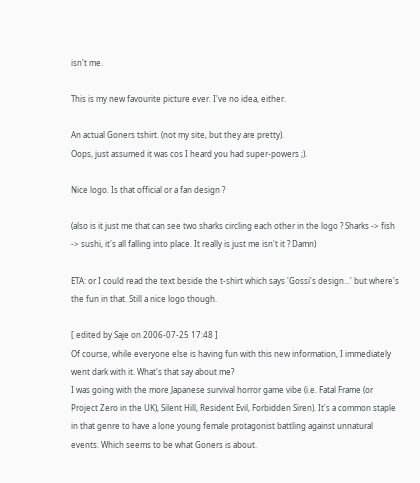isn't me.

This is my new favourite picture ever. I've no idea, either.

An actual Goners tshirt. (not my site, but they are pretty).
Oops, just assumed it was cos I heard you had super-powers ;).

Nice logo. Is that official or a fan design ?

(also is it just me that can see two sharks circling each other in the logo ? Sharks -> fish -> sushi, it's all falling into place. It really is just me isn't it ? Damn)

ETA: or I could read the text beside the t-shirt which says 'Gossi's design...' but where's the fun in that. Still a nice logo though.

[ edited by Saje on 2006-07-25 17:48 ]
Of course, while everyone else is having fun with this new information, I immediately went dark with it. What's that say about me?
I was going with the more Japanese survival horror game vibe (i.e. Fatal Frame (or Project Zero in the UK), Silent Hill, Resident Evil, Forbidden Siren). It's a common staple in that genre to have a lone young female protagonist battling against unnatural events. Which seems to be what Goners is about.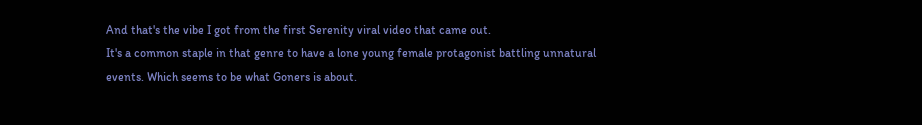And that's the vibe I got from the first Serenity viral video that came out.
It's a common staple in that genre to have a lone young female protagonist battling unnatural events. Which seems to be what Goners is about.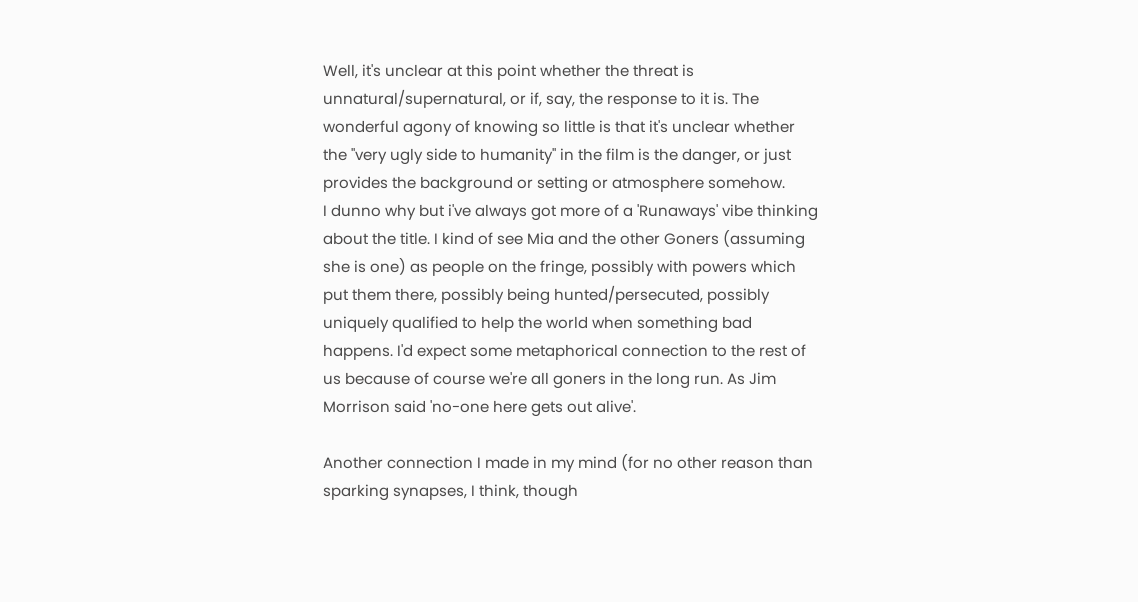Well, it's unclear at this point whether the threat is unnatural/supernatural, or if, say, the response to it is. The wonderful agony of knowing so little is that it's unclear whether the "very ugly side to humanity" in the film is the danger, or just provides the background or setting or atmosphere somehow.
I dunno why but i've always got more of a 'Runaways' vibe thinking about the title. I kind of see Mia and the other Goners (assuming she is one) as people on the fringe, possibly with powers which put them there, possibly being hunted/persecuted, possibly uniquely qualified to help the world when something bad happens. I'd expect some metaphorical connection to the rest of us because of course we're all goners in the long run. As Jim Morrison said 'no-one here gets out alive'.

Another connection I made in my mind (for no other reason than sparking synapses, I think, though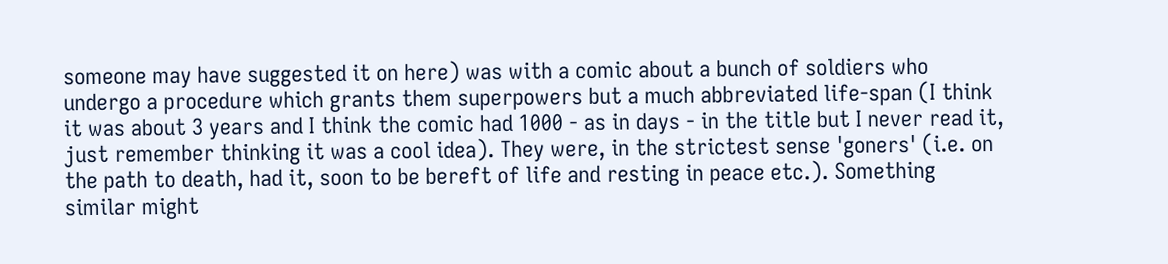someone may have suggested it on here) was with a comic about a bunch of soldiers who undergo a procedure which grants them superpowers but a much abbreviated life-span (I think it was about 3 years and I think the comic had 1000 - as in days - in the title but I never read it, just remember thinking it was a cool idea). They were, in the strictest sense 'goners' (i.e. on the path to death, had it, soon to be bereft of life and resting in peace etc.). Something similar might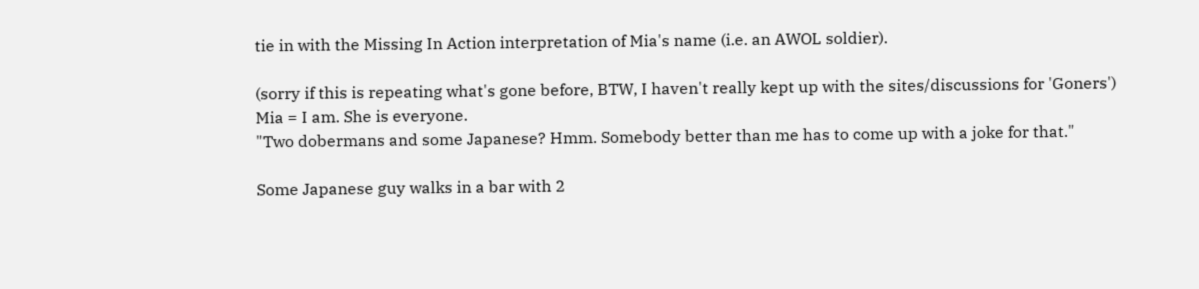tie in with the Missing In Action interpretation of Mia's name (i.e. an AWOL soldier).

(sorry if this is repeating what's gone before, BTW, I haven't really kept up with the sites/discussions for 'Goners')
Mia = I am. She is everyone.
"Two dobermans and some Japanese? Hmm. Somebody better than me has to come up with a joke for that."

Some Japanese guy walks in a bar with 2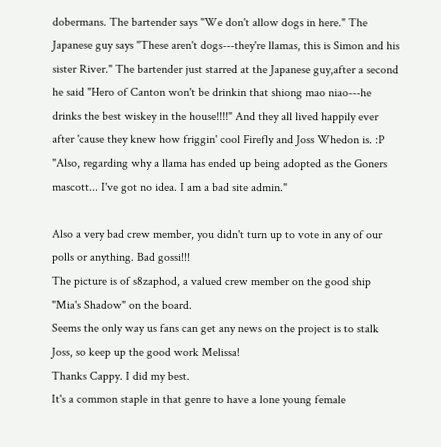dobermans. The bartender says "We don't allow dogs in here." The Japanese guy says "These aren't dogs---they're llamas, this is Simon and his sister River." The bartender just starred at the Japanese guy,after a second he said "Hero of Canton won't be drinkin that shiong mao niao---he drinks the best wiskey in the house!!!!" And they all lived happily ever after 'cause they knew how friggin' cool Firefly and Joss Whedon is. :P
"Also, regarding why a llama has ended up being adopted as the Goners mascott... I've got no idea. I am a bad site admin."

Also a very bad crew member, you didn't turn up to vote in any of our polls or anything. Bad gossi!!!
The picture is of s8zaphod, a valued crew member on the good ship "Mia's Shadow" on the board.
Seems the only way us fans can get any news on the project is to stalk Joss, so keep up the good work Melissa!
Thanks Cappy. I did my best.
It's a common staple in that genre to have a lone young female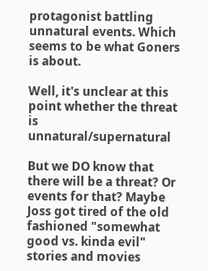protagonist battling unnatural events. Which seems to be what Goners is about.

Well, it's unclear at this point whether the threat is unnatural/supernatural

But we DO know that there will be a threat? Or events for that? Maybe Joss got tired of the old fashioned "somewhat good vs. kinda evil" stories and movies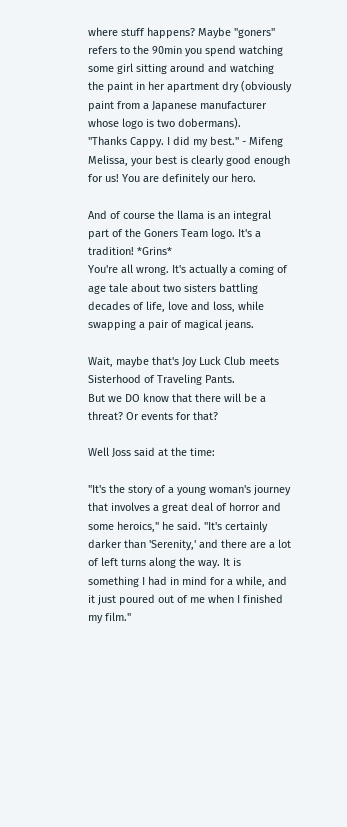where stuff happens? Maybe "goners" refers to the 90min you spend watching some girl sitting around and watching the paint in her apartment dry (obviously paint from a Japanese manufacturer whose logo is two dobermans).
"Thanks Cappy. I did my best." - Mifeng
Melissa, your best is clearly good enough for us! You are definitely our hero.

And of course the llama is an integral part of the Goners Team logo. It's a tradition! *Grins*
You're all wrong. It's actually a coming of age tale about two sisters battling decades of life, love and loss, while swapping a pair of magical jeans.

Wait, maybe that's Joy Luck Club meets Sisterhood of Traveling Pants.
But we DO know that there will be a threat? Or events for that?

Well Joss said at the time:

"It's the story of a young woman's journey that involves a great deal of horror and some heroics," he said. "It's certainly darker than 'Serenity,' and there are a lot of left turns along the way. It is something I had in mind for a while, and it just poured out of me when I finished my film."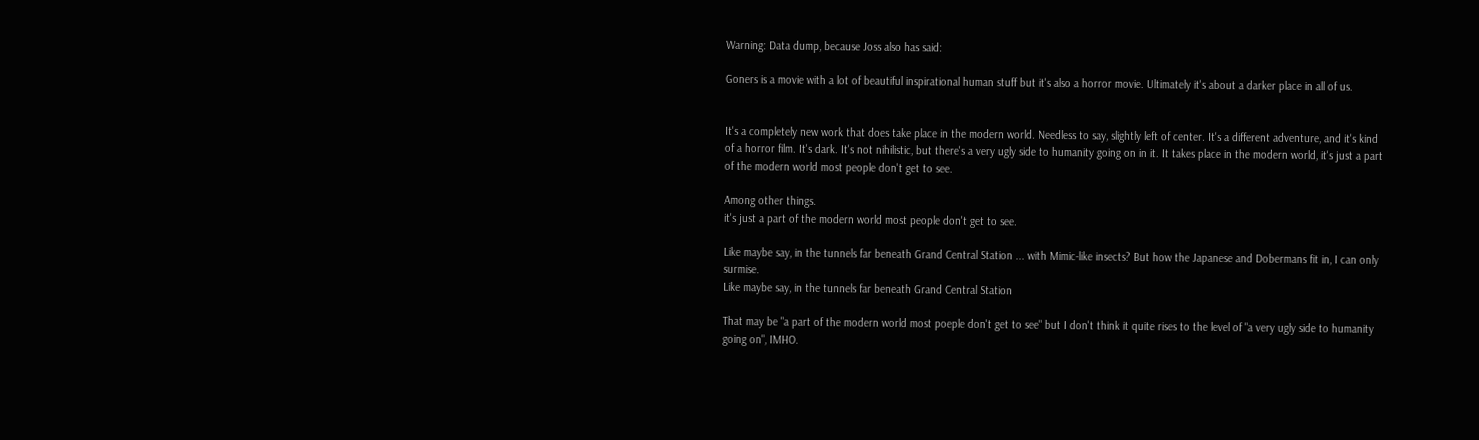Warning: Data dump, because Joss also has said:

Goners is a movie with a lot of beautiful inspirational human stuff but it's also a horror movie. Ultimately it's about a darker place in all of us.


It's a completely new work that does take place in the modern world. Needless to say, slightly left of center. It's a different adventure, and it's kind of a horror film. It's dark. It's not nihilistic, but there's a very ugly side to humanity going on in it. It takes place in the modern world, it's just a part of the modern world most people don't get to see.

Among other things.
it's just a part of the modern world most people don't get to see.

Like maybe say, in the tunnels far beneath Grand Central Station ... with Mimic-like insects? But how the Japanese and Dobermans fit in, I can only surmise.
Like maybe say, in the tunnels far beneath Grand Central Station

That may be "a part of the modern world most poeple don't get to see" but I don't think it quite rises to the level of "a very ugly side to humanity going on", IMHO.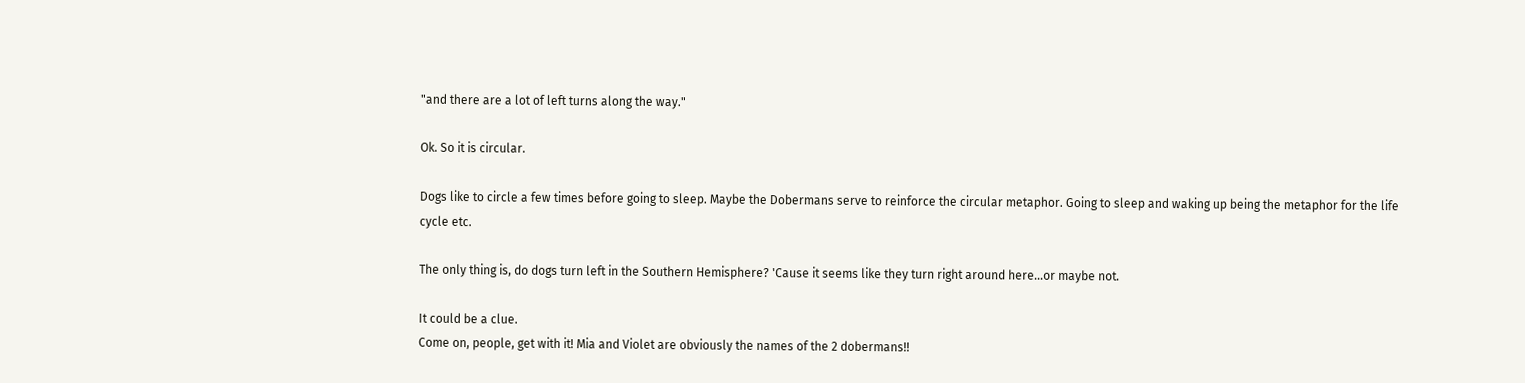"and there are a lot of left turns along the way."

Ok. So it is circular.

Dogs like to circle a few times before going to sleep. Maybe the Dobermans serve to reinforce the circular metaphor. Going to sleep and waking up being the metaphor for the life cycle etc.

The only thing is, do dogs turn left in the Southern Hemisphere? 'Cause it seems like they turn right around here...or maybe not.

It could be a clue.
Come on, people, get with it! Mia and Violet are obviously the names of the 2 dobermans!!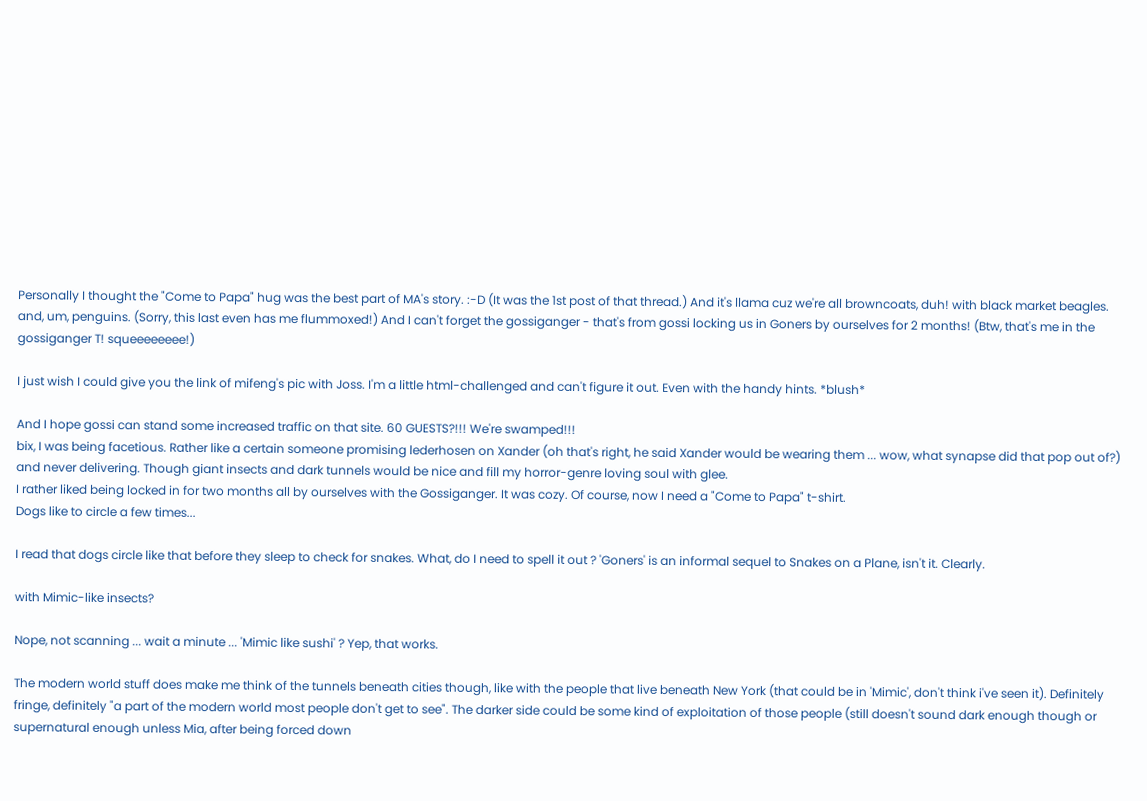Personally I thought the "Come to Papa" hug was the best part of MA's story. :-D (It was the 1st post of that thread.) And it's llama cuz we're all browncoats, duh! with black market beagles. and, um, penguins. (Sorry, this last even has me flummoxed!) And I can't forget the gossiganger - that's from gossi locking us in Goners by ourselves for 2 months! (Btw, that's me in the gossiganger T! squeeeeeeee!)

I just wish I could give you the link of mifeng's pic with Joss. I'm a little html-challenged and can't figure it out. Even with the handy hints. *blush*

And I hope gossi can stand some increased traffic on that site. 60 GUESTS?!!! We're swamped!!!
bix, I was being facetious. Rather like a certain someone promising lederhosen on Xander (oh that's right, he said Xander would be wearing them ... wow, what synapse did that pop out of?) and never delivering. Though giant insects and dark tunnels would be nice and fill my horror-genre loving soul with glee.
I rather liked being locked in for two months all by ourselves with the Gossiganger. It was cozy. Of course, now I need a "Come to Papa" t-shirt.
Dogs like to circle a few times...

I read that dogs circle like that before they sleep to check for snakes. What, do I need to spell it out ? 'Goners' is an informal sequel to Snakes on a Plane, isn't it. Clearly.

with Mimic-like insects?

Nope, not scanning ... wait a minute ... 'Mimic like sushi' ? Yep, that works.

The modern world stuff does make me think of the tunnels beneath cities though, like with the people that live beneath New York (that could be in 'Mimic', don't think i've seen it). Definitely fringe, definitely "a part of the modern world most people don't get to see". The darker side could be some kind of exploitation of those people (still doesn't sound dark enough though or supernatural enough unless Mia, after being forced down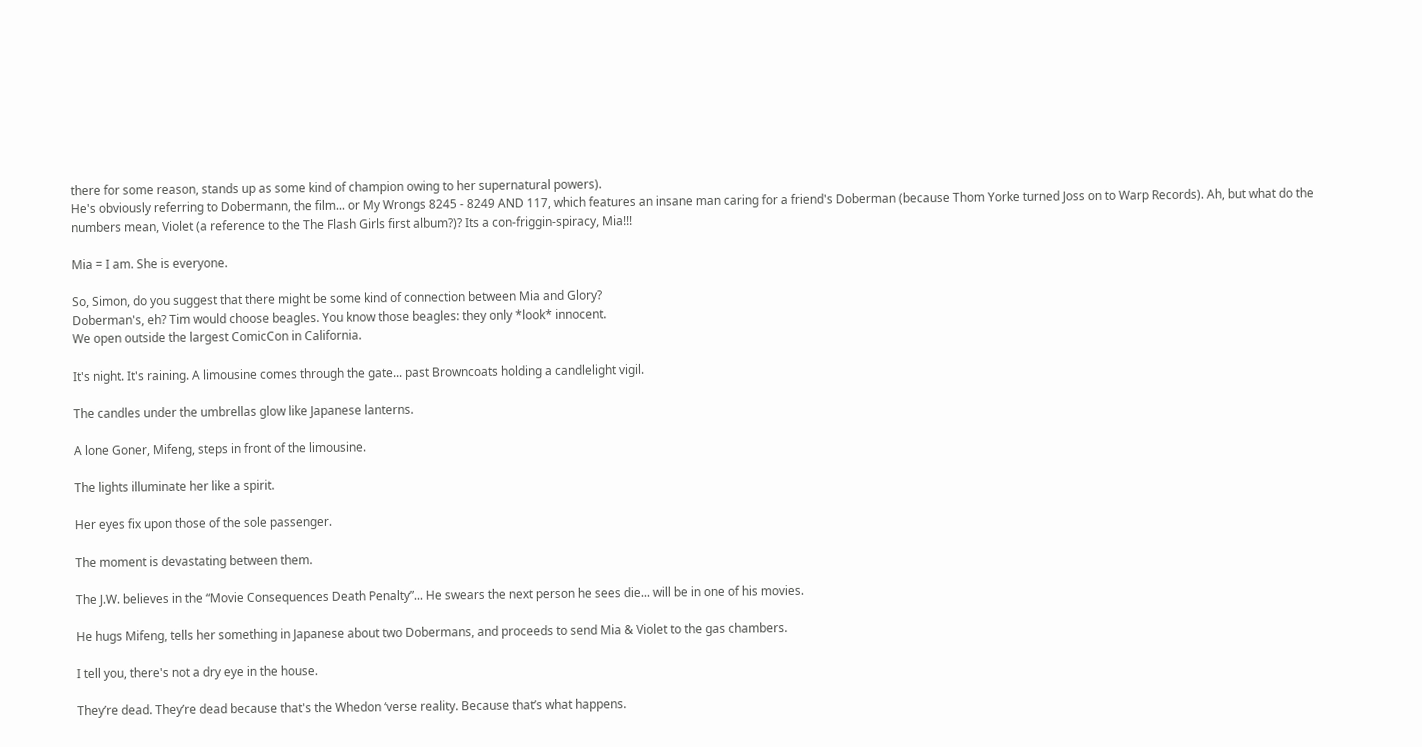there for some reason, stands up as some kind of champion owing to her supernatural powers).
He's obviously referring to Dobermann, the film... or My Wrongs 8245 - 8249 AND 117, which features an insane man caring for a friend's Doberman (because Thom Yorke turned Joss on to Warp Records). Ah, but what do the numbers mean, Violet (a reference to the The Flash Girls first album?)? Its a con-friggin-spiracy, Mia!!!

Mia = I am. She is everyone.

So, Simon, do you suggest that there might be some kind of connection between Mia and Glory?
Doberman's, eh? Tim would choose beagles. You know those beagles: they only *look* innocent.
We open outside the largest ComicCon in California.

It's night. It's raining. A limousine comes through the gate... past Browncoats holding a candlelight vigil.

The candles under the umbrellas glow like Japanese lanterns.

A lone Goner, Mifeng, steps in front of the limousine.

The lights illuminate her like a spirit.

Her eyes fix upon those of the sole passenger.

The moment is devastating between them.

The J.W. believes in the “Movie Consequences Death Penalty”... He swears the next person he sees die... will be in one of his movies.

He hugs Mifeng, tells her something in Japanese about two Dobermans, and proceeds to send Mia & Violet to the gas chambers.

I tell you, there's not a dry eye in the house.

They’re dead. They’re dead because that's the Whedon ‘verse reality. Because that’s what happens.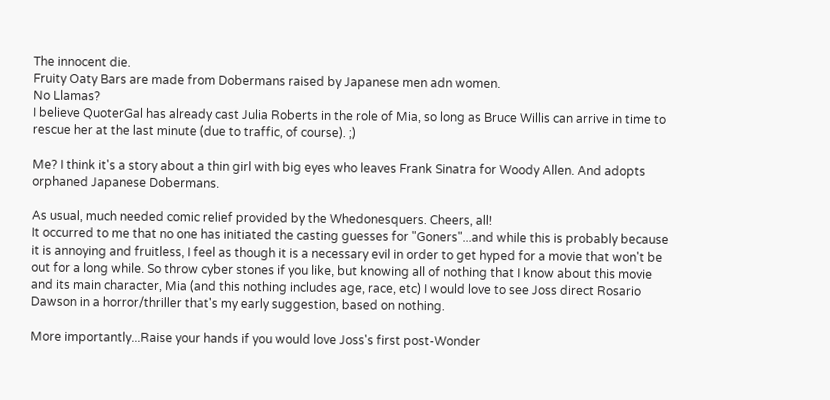The innocent die.
Fruity Oaty Bars are made from Dobermans raised by Japanese men adn women.
No Llamas?
I believe QuoterGal has already cast Julia Roberts in the role of Mia, so long as Bruce Willis can arrive in time to rescue her at the last minute (due to traffic, of course). ;)

Me? I think it's a story about a thin girl with big eyes who leaves Frank Sinatra for Woody Allen. And adopts orphaned Japanese Dobermans.

As usual, much needed comic relief provided by the Whedonesquers. Cheers, all!
It occurred to me that no one has initiated the casting guesses for "Goners"...and while this is probably because it is annoying and fruitless, I feel as though it is a necessary evil in order to get hyped for a movie that won't be out for a long while. So throw cyber stones if you like, but knowing all of nothing that I know about this movie and its main character, Mia (and this nothing includes age, race, etc) I would love to see Joss direct Rosario Dawson in a horror/thriller that's my early suggestion, based on nothing.

More importantly...Raise your hands if you would love Joss's first post-Wonder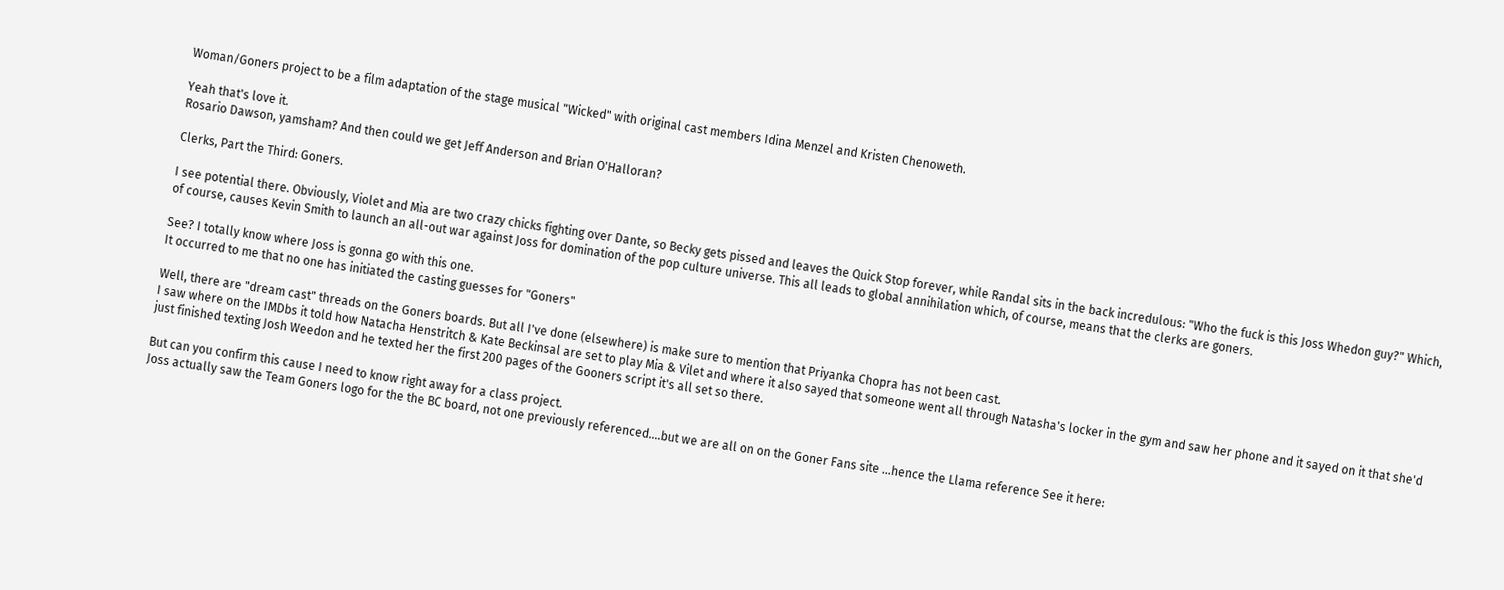Woman/Goners project to be a film adaptation of the stage musical "Wicked" with original cast members Idina Menzel and Kristen Chenoweth.

Yeah that's love it.
Rosario Dawson, yamsham? And then could we get Jeff Anderson and Brian O'Halloran?

Clerks, Part the Third: Goners.

I see potential there. Obviously, Violet and Mia are two crazy chicks fighting over Dante, so Becky gets pissed and leaves the Quick Stop forever, while Randal sits in the back incredulous: "Who the fuck is this Joss Whedon guy?" Which, of course, causes Kevin Smith to launch an all-out war against Joss for domination of the pop culture universe. This all leads to global annihilation which, of course, means that the clerks are goners.

See? I totally know where Joss is gonna go with this one.
It occurred to me that no one has initiated the casting guesses for "Goners"

Well, there are "dream cast" threads on the Goners boards. But all I've done (elsewhere) is make sure to mention that Priyanka Chopra has not been cast.
I saw where on the IMDbs it told how Natacha Henstritch & Kate Beckinsal are set to play Mia & Vilet and where it also sayed that someone went all through Natasha's locker in the gym and saw her phone and it sayed on it that she'd just finished texting Josh Weedon and he texted her the first 200 pages of the Gooners script it's all set so there.

But can you confirm this cause I need to know right away for a class project.
Joss actually saw the Team Goners logo for the the BC board, not one previously referenced....but we are all on on the Goner Fans site ...hence the Llama reference See it here: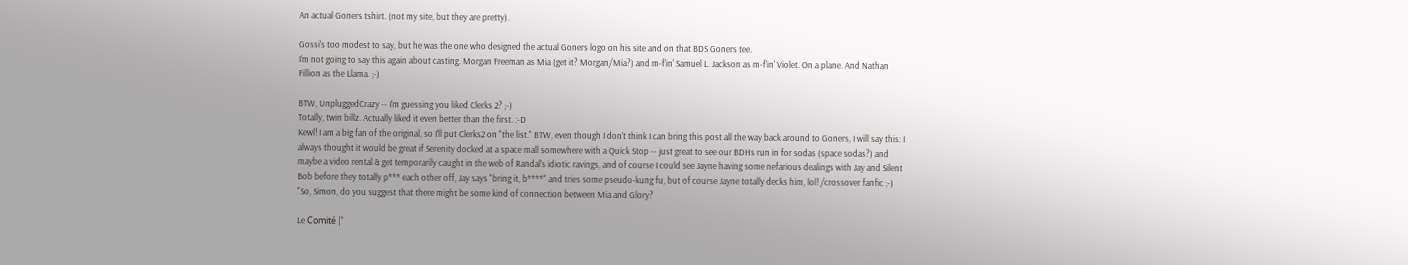An actual Goners tshirt. (not my site, but they are pretty).

Gossi's too modest to say, but he was the one who designed the actual Goners logo on his site and on that BDS Goners tee.
I'm not going to say this again about casting. Morgan Freeman as Mia (get it? Morgan/Mia?) and m-f'in' Samuel L. Jackson as m-f'in' Violet. On a plane. And Nathan Fillion as the Llama. ;-)

BTW, UnpluggedCrazy -- I'm guessing you liked Clerks 2? ;-)
Totally, twin billz. Actually liked it even better than the first. :-D
Kewl! I am a big fan of the original, so I'll put Clerks2 on "the list." BTW, even though I don't think I can bring this post all the way back around to Goners, I will say this: I always thought it would be great if Serenity docked at a space mall somewhere with a Quick Stop -- just great to see our BDHs run in for sodas (space sodas?) and maybe a video rental & get temporarily caught in the web of Randal's idiotic ravings, and of course I could see Jayne having some nefarious dealings with Jay and Silent Bob before they totally p*** each other off, Jay says "bring it, b****" and tries some pseudo-kung fu, but of course Jayne totally decks him, lol! /crossover fanfic ;-)
"So, Simon, do you suggest that there might be some kind of connection between Mia and Glory?

Le Comité |"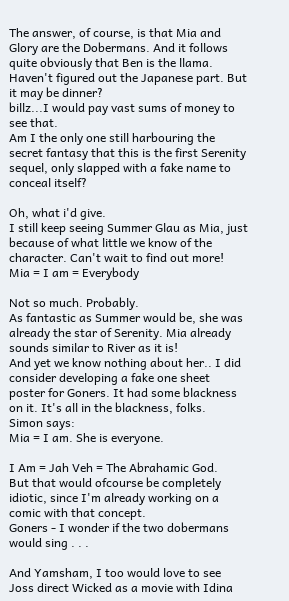The answer, of course, is that Mia and Glory are the Dobermans. And it follows quite obviously that Ben is the llama. Haven't figured out the Japanese part. But it may be dinner?
billz...I would pay vast sums of money to see that.
Am I the only one still harbouring the secret fantasy that this is the first Serenity sequel, only slapped with a fake name to conceal itself?

Oh, what i'd give.
I still keep seeing Summer Glau as Mia, just because of what little we know of the character. Can't wait to find out more!
Mia = I am = Everybody

Not so much. Probably.
As fantastic as Summer would be, she was already the star of Serenity. Mia already sounds similar to River as it is!
And yet we know nothing about her.. I did consider developing a fake one sheet poster for Goners. It had some blackness on it. It's all in the blackness, folks.
Simon says:
Mia = I am. She is everyone.

I Am = Jah Veh = The Abrahamic God.
But that would ofcourse be completely idiotic, since I'm already working on a comic with that concept.
Goners - I wonder if the two dobermans would sing . . .

And Yamsham, I too would love to see Joss direct Wicked as a movie with Idina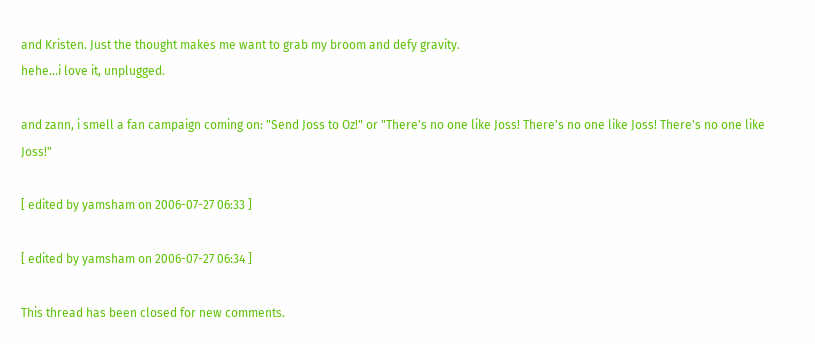and Kristen. Just the thought makes me want to grab my broom and defy gravity.
hehe...i love it, unplugged.

and zann, i smell a fan campaign coming on: "Send Joss to Oz!" or "There's no one like Joss! There's no one like Joss! There's no one like Joss!"

[ edited by yamsham on 2006-07-27 06:33 ]

[ edited by yamsham on 2006-07-27 06:34 ]

This thread has been closed for new comments.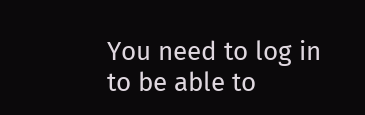You need to log in to be able to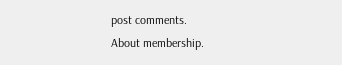post comments.
About membership.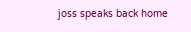joss speaks back home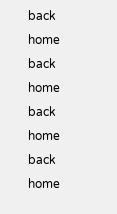back home back home back home back home